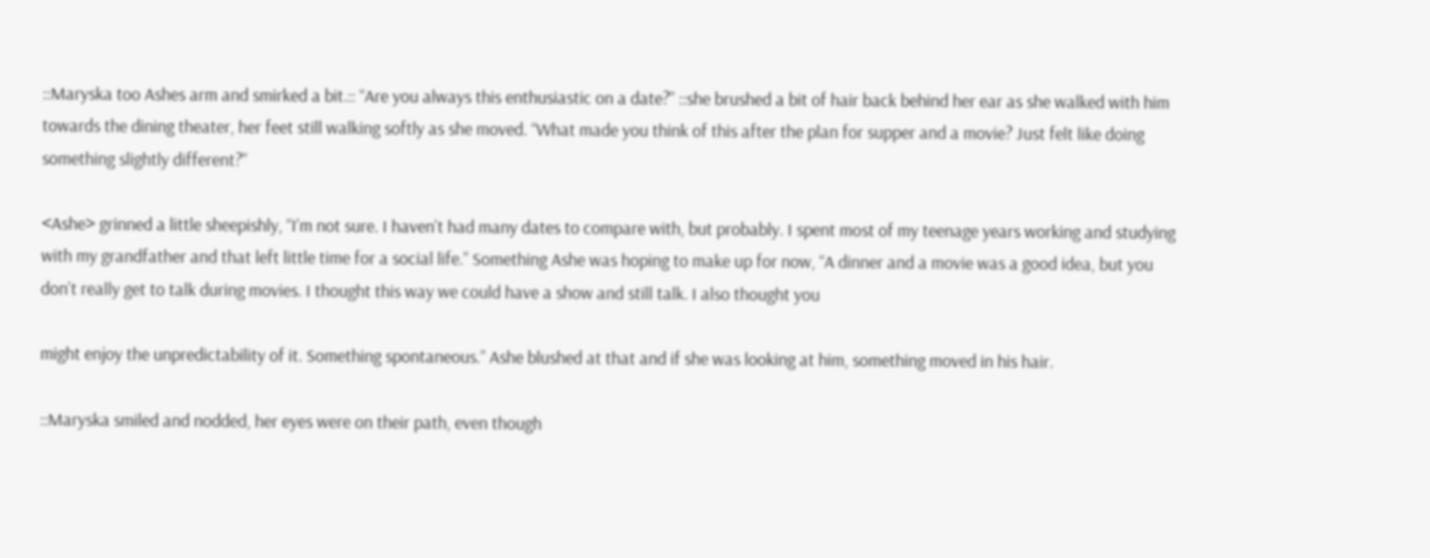::Maryska too Ashes arm and smirked a bit.:: “Are you always this enthusiastic on a date?” ::she brushed a bit of hair back behind her ear as she walked with him towards the dining theater, her feet still walking softly as she moved. “What made you think of this after the plan for supper and a movie? Just felt like doing something slightly different?”

<Ashe> grinned a little sheepishly, “I’m not sure. I haven’t had many dates to compare with, but probably. I spent most of my teenage years working and studying with my grandfather and that left little time for a social life.” Something Ashe was hoping to make up for now, “A dinner and a movie was a good idea, but you don’t really get to talk during movies. I thought this way we could have a show and still talk. I also thought you

might enjoy the unpredictability of it. Something spontaneous.” Ashe blushed at that and if she was looking at him, something moved in his hair.

::Maryska smiled and nodded, her eyes were on their path, even though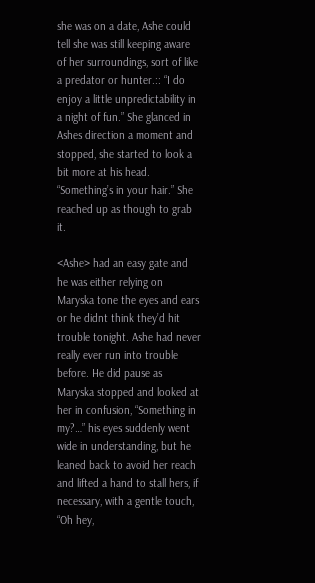she was on a date, Ashe could tell she was still keeping aware of her surroundings, sort of like a predator or hunter.:: “I do enjoy a little unpredictability in a night of fun.” She glanced in Ashes direction a moment and stopped, she started to look a bit more at his head. “Something’s in your hair.” She reached up as though to grab it.

<Ashe> had an easy gate and he was either relying on Maryska tone the eyes and ears or he didnt think they’d hit trouble tonight. Ashe had never really ever run into trouble before. He did pause as Maryska stopped and looked at her in confusion, “Something in my?…” his eyes suddenly went wide in understanding, but he leaned back to avoid her reach and lifted a hand to stall hers, if necessary, with a gentle touch, “Oh hey,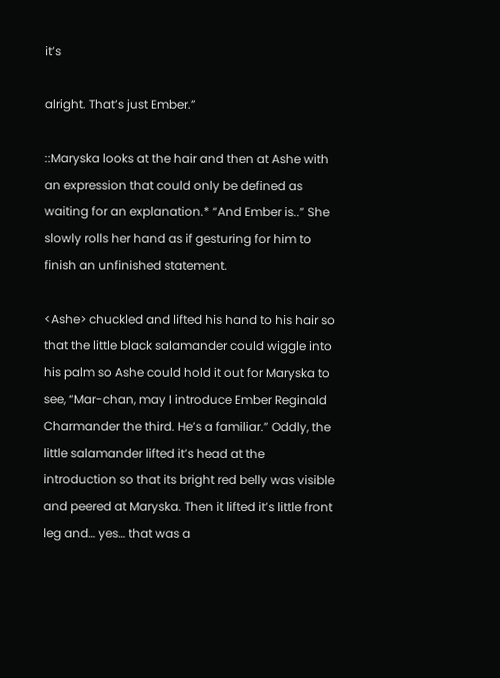it’s

alright. That’s just Ember.”

::Maryska looks at the hair and then at Ashe with an expression that could only be defined as waiting for an explanation.* “And Ember is..” She slowly rolls her hand as if gesturing for him to finish an unfinished statement.

<Ashe> chuckled and lifted his hand to his hair so that the little black salamander could wiggle into his palm so Ashe could hold it out for Maryska to see, “Mar-chan, may I introduce Ember Reginald Charmander the third. He’s a familiar.” Oddly, the little salamander lifted it’s head at the introduction so that its bright red belly was visible and peered at Maryska. Then it lifted it’s little front leg and… yes… that was a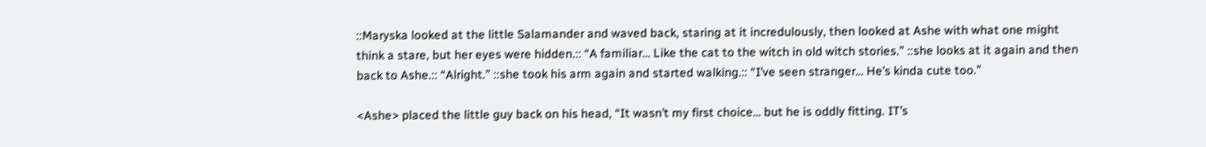::Maryska looked at the little Salamander and waved back, staring at it incredulously, then looked at Ashe with what one might think a stare, but her eyes were hidden.:: “A familiar… Like the cat to the witch in old witch stories.” ::she looks at it again and then back to Ashe.:: “Alright.” ::she took his arm again and started walking.:: “I’ve seen stranger… He’s kinda cute too.”

<Ashe> placed the little guy back on his head, “It wasn’t my first choice… but he is oddly fitting. IT’s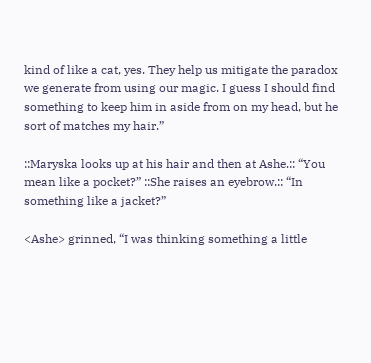kind of like a cat, yes. They help us mitigate the paradox we generate from using our magic. I guess I should find something to keep him in aside from on my head, but he sort of matches my hair.”

::Maryska looks up at his hair and then at Ashe.:: “You mean like a pocket?” ::She raises an eyebrow.:: “In something like a jacket?”

<Ashe> grinned, “I was thinking something a little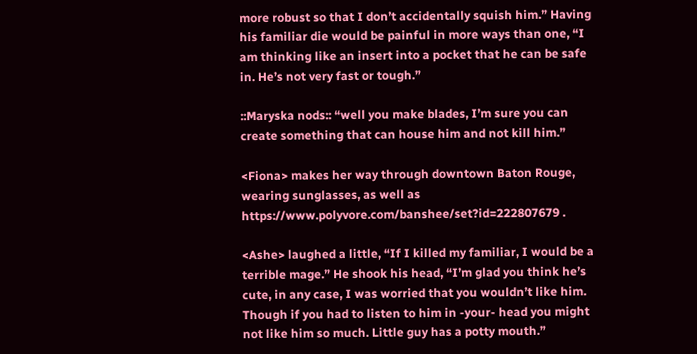more robust so that I don’t accidentally squish him.” Having his familiar die would be painful in more ways than one, “I am thinking like an insert into a pocket that he can be safe in. He’s not very fast or tough.”

::Maryska nods:: “well you make blades, I’m sure you can create something that can house him and not kill him.”

<Fiona> makes her way through downtown Baton Rouge, wearing sunglasses, as well as https://www.polyvore.com/banshee/set?id=222807679 .

<Ashe> laughed a little, “If I killed my familiar, I would be a terrible mage.” He shook his head, “I’m glad you think he’s cute, in any case, I was worried that you wouldn’t like him. Though if you had to listen to him in -your- head you might not like him so much. Little guy has a potty mouth.”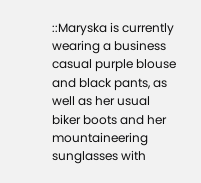::Maryska is currently wearing a business casual purple blouse and black pants, as well as her usual biker boots and her mountaineering sunglasses with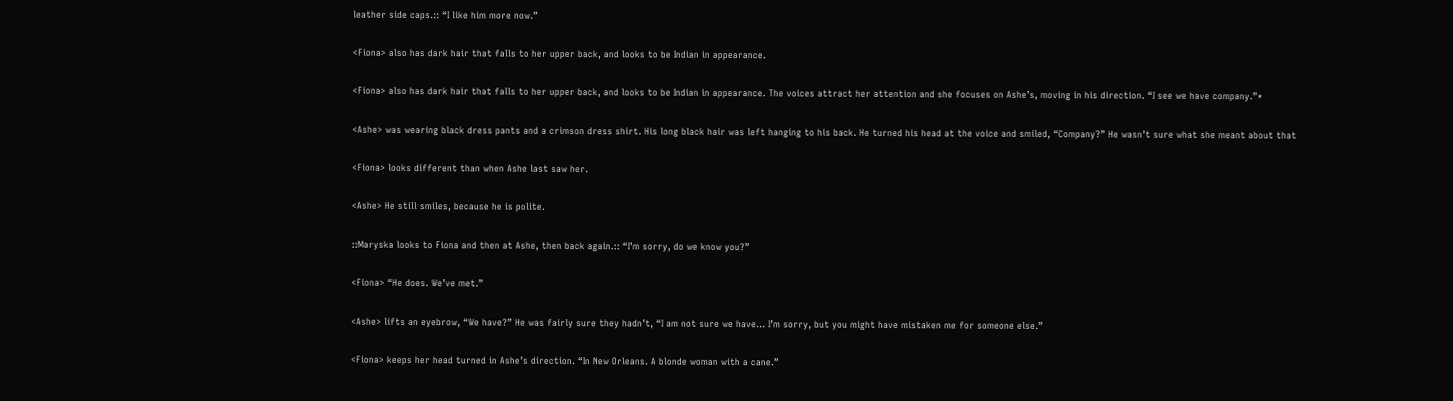leather side caps.:: “I like him more now.”

<Fiona> also has dark hair that falls to her upper back, and looks to be Indian in appearance.

<Fiona> also has dark hair that falls to her upper back, and looks to be Indian in appearance. The voices attract her attention and she focuses on Ashe’s, moving in his direction. “I see we have company.”*

<Ashe> was wearing black dress pants and a crimson dress shirt. His long black hair was left hanging to his back. He turned his head at the voice and smiled, “Company?” He wasn’t sure what she meant about that

<Fiona> looks different than when Ashe last saw her.

<Ashe> He still smiles, because he is polite.

::Maryska looks to Fiona and then at Ashe, then back again.:: “I’m sorry, do we know you?”

<Fiona> “He does. We’ve met.”

<Ashe> lifts an eyebrow, “We have?” He was fairly sure they hadn’t, “I am not sure we have… I’m sorry, but you might have mistaken me for someone else.”

<Fiona> keeps her head turned in Ashe’s direction. “In New Orleans. A blonde woman with a cane.”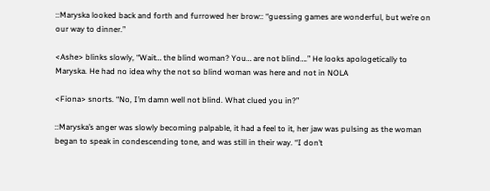::Maryska looked back and forth and furrowed her brow:: “guessing games are wonderful, but we’re on our way to dinner.”

<Ashe> blinks slowly, “Wait… the blind woman? You… are not blind….” He looks apologetically to Maryska. He had no idea why the not so blind woman was here and not in NOLA

<Fiona> snorts. “No, I’m damn well not blind. What clued you in?”

::Maryska’s anger was slowly becoming palpable, it had a feel to it, her jaw was pulsing as the woman began to speak in condescending tone, and was still in their way. “I don’t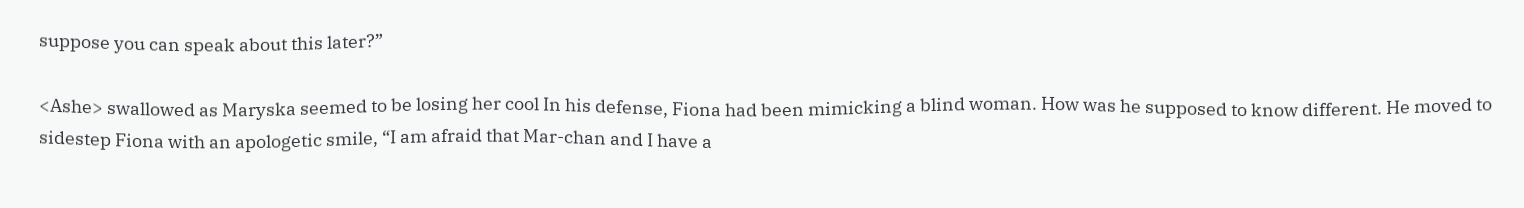suppose you can speak about this later?”

<Ashe> swallowed as Maryska seemed to be losing her cool In his defense, Fiona had been mimicking a blind woman. How was he supposed to know different. He moved to sidestep Fiona with an apologetic smile, “I am afraid that Mar-chan and I have a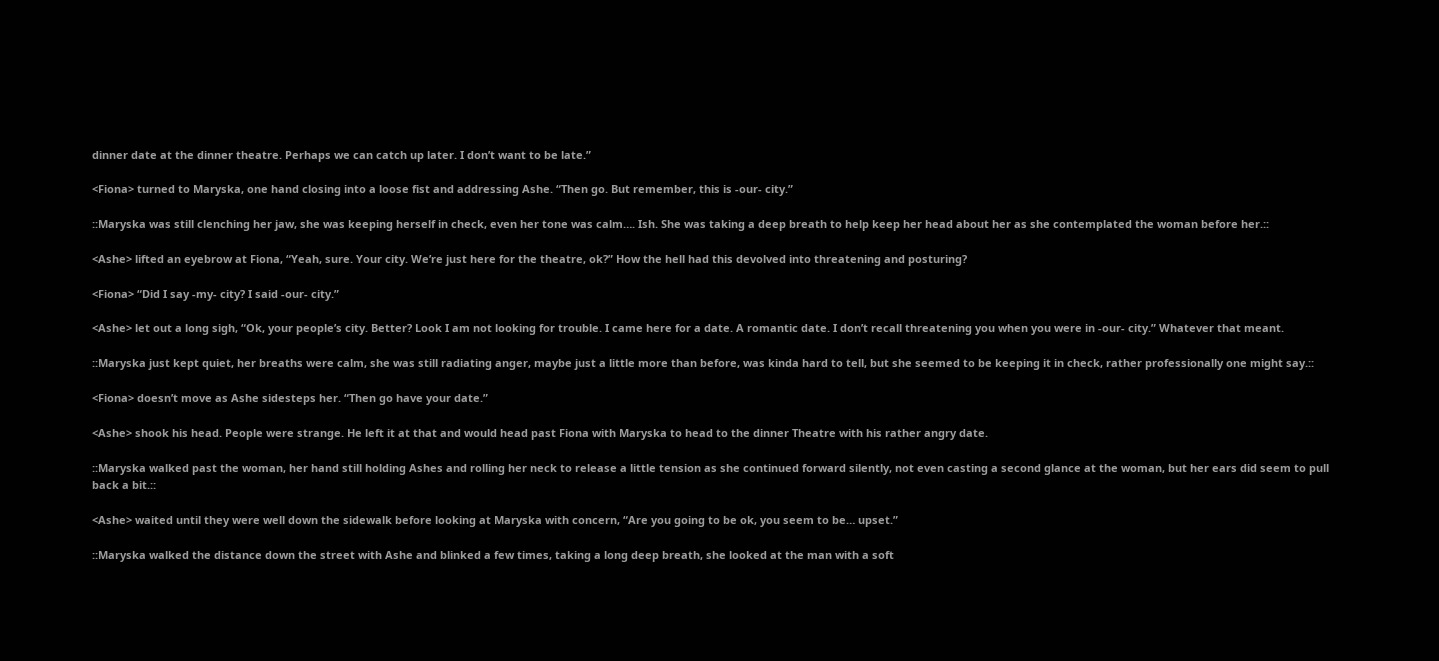dinner date at the dinner theatre. Perhaps we can catch up later. I don’t want to be late.”

<Fiona> turned to Maryska, one hand closing into a loose fist and addressing Ashe. “Then go. But remember, this is -our- city.”

::Maryska was still clenching her jaw, she was keeping herself in check, even her tone was calm…. Ish. She was taking a deep breath to help keep her head about her as she contemplated the woman before her.::

<Ashe> lifted an eyebrow at Fiona, “Yeah, sure. Your city. We’re just here for the theatre, ok?” How the hell had this devolved into threatening and posturing?

<Fiona> “Did I say -my- city? I said -our- city.”

<Ashe> let out a long sigh, “Ok, your people’s city. Better? Look I am not looking for trouble. I came here for a date. A romantic date. I don’t recall threatening you when you were in -our- city.” Whatever that meant.

::Maryska just kept quiet, her breaths were calm, she was still radiating anger, maybe just a little more than before, was kinda hard to tell, but she seemed to be keeping it in check, rather professionally one might say.::

<Fiona> doesn’t move as Ashe sidesteps her. “Then go have your date.”

<Ashe> shook his head. People were strange. He left it at that and would head past Fiona with Maryska to head to the dinner Theatre with his rather angry date.

::Maryska walked past the woman, her hand still holding Ashes and rolling her neck to release a little tension as she continued forward silently, not even casting a second glance at the woman, but her ears did seem to pull back a bit.::

<Ashe> waited until they were well down the sidewalk before looking at Maryska with concern, “Are you going to be ok, you seem to be… upset.”

::Maryska walked the distance down the street with Ashe and blinked a few times, taking a long deep breath, she looked at the man with a soft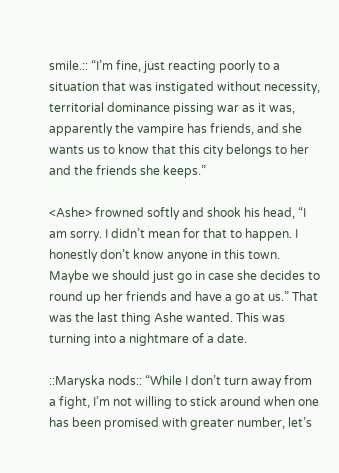smile.:: “I’m fine, just reacting poorly to a situation that was instigated without necessity, territorial dominance pissing war as it was, apparently the vampire has friends, and she wants us to know that this city belongs to her and the friends she keeps.”

<Ashe> frowned softly and shook his head, “I am sorry. I didn’t mean for that to happen. I honestly don’t know anyone in this town. Maybe we should just go in case she decides to round up her friends and have a go at us.” That was the last thing Ashe wanted. This was turning into a nightmare of a date.

::Maryska nods:: “While I don’t turn away from a fight, I’m not willing to stick around when one has been promised with greater number, let’s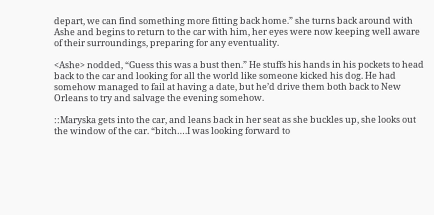depart, we can find something more fitting back home.” she turns back around with Ashe and begins to return to the car with him, her eyes were now keeping well aware of their surroundings, preparing for any eventuality.

<Ashe> nodded, “Guess this was a bust then.” He stuffs his hands in his pockets to head back to the car and looking for all the world like someone kicked his dog. He had somehow managed to fail at having a date, but he’d drive them both back to New Orleans to try and salvage the evening somehow.

::Maryska gets into the car, and leans back in her seat as she buckles up, she looks out the window of the car. “bitch….I was looking forward to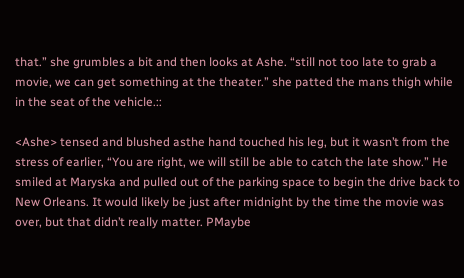that.” she grumbles a bit and then looks at Ashe. “still not too late to grab a movie, we can get something at the theater.” she patted the mans thigh while in the seat of the vehicle.::

<Ashe> tensed and blushed asthe hand touched his leg, but it wasn’t from the stress of earlier, “You are right, we will still be able to catch the late show.” He smiled at Maryska and pulled out of the parking space to begin the drive back to New Orleans. It would likely be just after midnight by the time the movie was over, but that didn’t really matter. PMaybe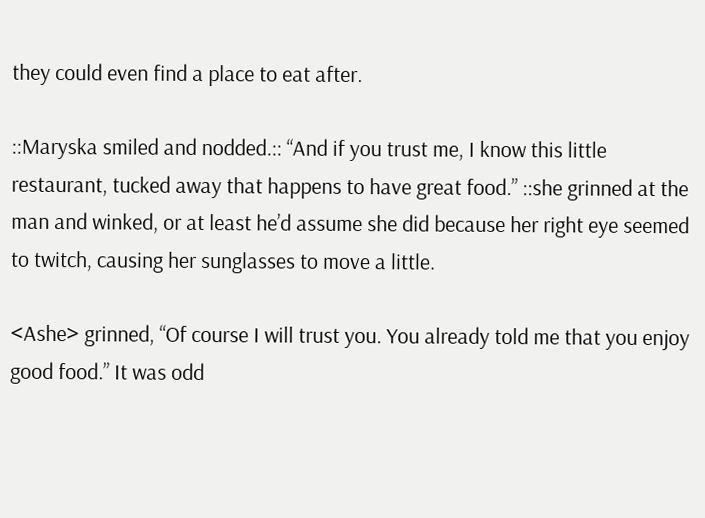they could even find a place to eat after.

::Maryska smiled and nodded.:: “And if you trust me, I know this little restaurant, tucked away that happens to have great food.” ::she grinned at the man and winked, or at least he’d assume she did because her right eye seemed to twitch, causing her sunglasses to move a little.

<Ashe> grinned, “Of course I will trust you. You already told me that you enjoy good food.” It was odd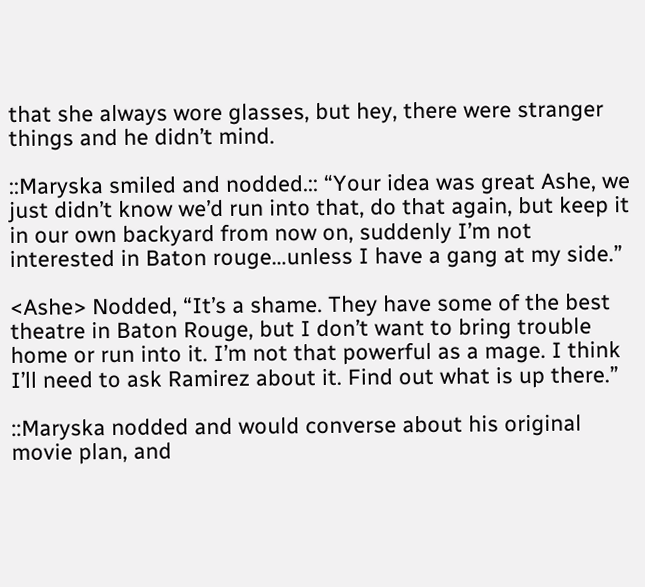that she always wore glasses, but hey, there were stranger things and he didn’t mind.

::Maryska smiled and nodded.:: “Your idea was great Ashe, we just didn’t know we’d run into that, do that again, but keep it in our own backyard from now on, suddenly I’m not interested in Baton rouge…unless I have a gang at my side.”

<Ashe> Nodded, “It’s a shame. They have some of the best theatre in Baton Rouge, but I don’t want to bring trouble home or run into it. I’m not that powerful as a mage. I think I’ll need to ask Ramirez about it. Find out what is up there.”

::Maryska nodded and would converse about his original movie plan, and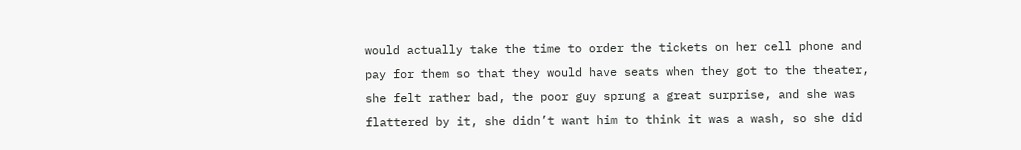would actually take the time to order the tickets on her cell phone and pay for them so that they would have seats when they got to the theater, she felt rather bad, the poor guy sprung a great surprise, and she was flattered by it, she didn’t want him to think it was a wash, so she did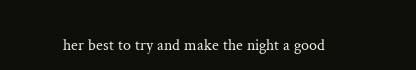her best to try and make the night a good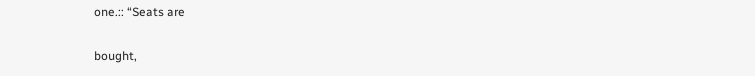one.:: “Seats are

bought,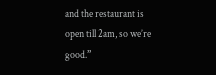and the restaurant is open till 2am, so we’re good.”